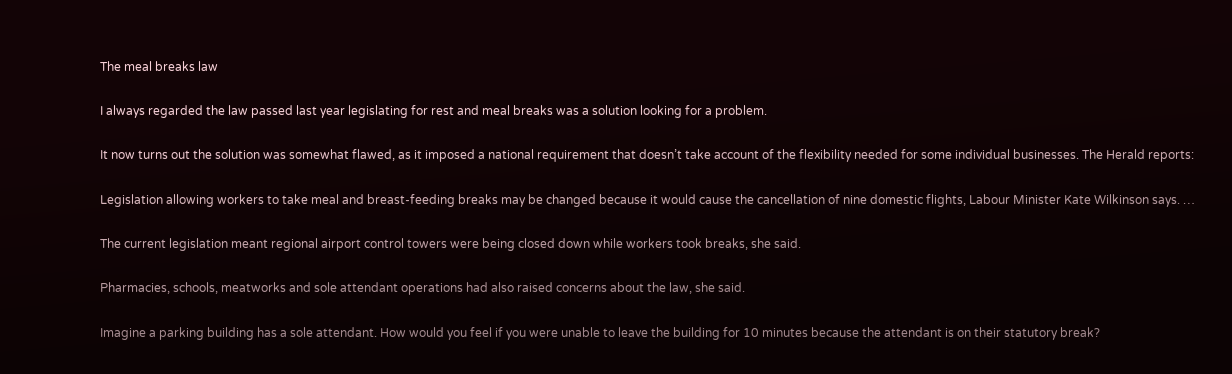The meal breaks law

I always regarded the law passed last year legislating for rest and meal breaks was a solution looking for a problem.

It now turns out the solution was somewhat flawed, as it imposed a national requirement that doesn’t take account of the flexibility needed for some individual businesses. The Herald reports:

Legislation allowing workers to take meal and breast-feeding breaks may be changed because it would cause the cancellation of nine domestic flights, Labour Minister Kate Wilkinson says. …

The current legislation meant regional airport control towers were being closed down while workers took breaks, she said.

Pharmacies, schools, meatworks and sole attendant operations had also raised concerns about the law, she said.

Imagine a parking building has a sole attendant. How would you feel if you were unable to leave the building for 10 minutes because the attendant is on their statutory break?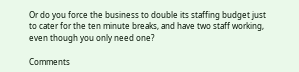Or do you force the business to double its staffing budget just to cater for the ten minute breaks, and have two staff working, even though you only need one?

Comments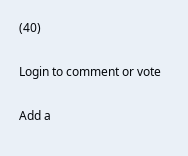(40)

Login to comment or vote

Add a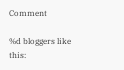Comment

%d bloggers like this: